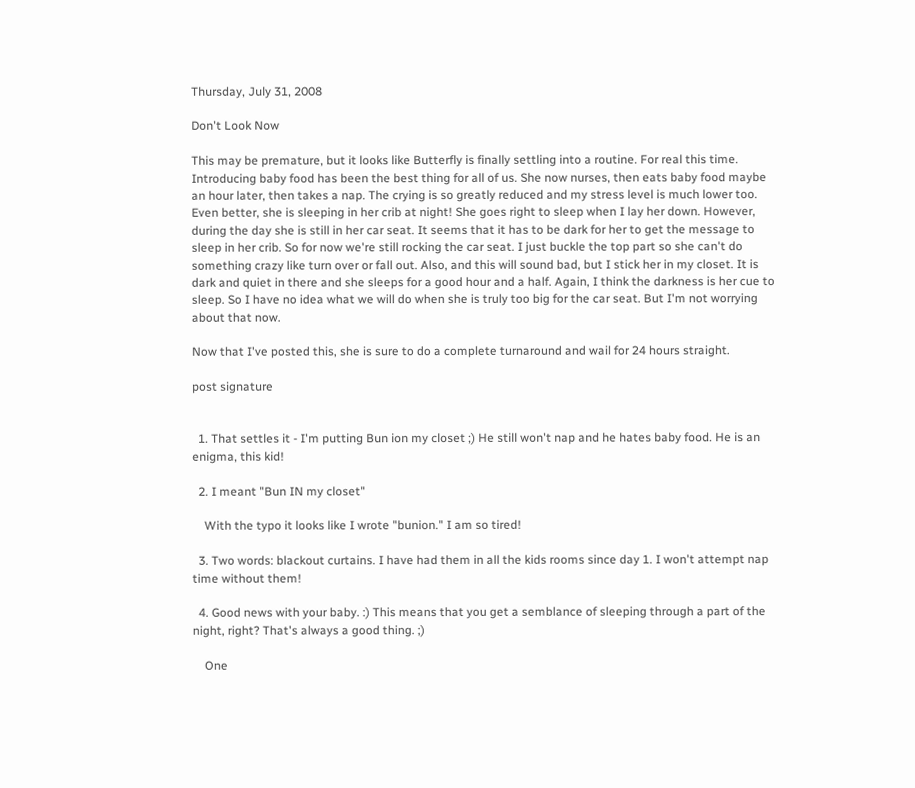Thursday, July 31, 2008

Don't Look Now

This may be premature, but it looks like Butterfly is finally settling into a routine. For real this time. Introducing baby food has been the best thing for all of us. She now nurses, then eats baby food maybe an hour later, then takes a nap. The crying is so greatly reduced and my stress level is much lower too. Even better, she is sleeping in her crib at night! She goes right to sleep when I lay her down. However, during the day she is still in her car seat. It seems that it has to be dark for her to get the message to sleep in her crib. So for now we're still rocking the car seat. I just buckle the top part so she can't do something crazy like turn over or fall out. Also, and this will sound bad, but I stick her in my closet. It is dark and quiet in there and she sleeps for a good hour and a half. Again, I think the darkness is her cue to sleep. So I have no idea what we will do when she is truly too big for the car seat. But I'm not worrying about that now.

Now that I've posted this, she is sure to do a complete turnaround and wail for 24 hours straight.

post signature


  1. That settles it - I'm putting Bun ion my closet ;) He still won't nap and he hates baby food. He is an enigma, this kid!

  2. I meant "Bun IN my closet"

    With the typo it looks like I wrote "bunion." I am so tired!

  3. Two words: blackout curtains. I have had them in all the kids rooms since day 1. I won't attempt nap time without them!

  4. Good news with your baby. :) This means that you get a semblance of sleeping through a part of the night, right? That's always a good thing. ;)

    One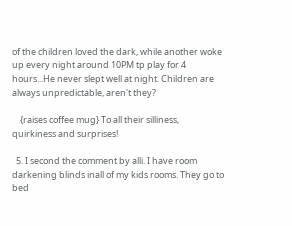of the children loved the dark, while another woke up every night around 10PM tp play for 4 hours...He never slept well at night. Children are always unpredictable, aren't they?

    {raises coffee mug} To all their silliness, quirkiness and surprises!

  5. I second the comment by alli. I have room darkening blinds inall of my kids rooms. They go to bed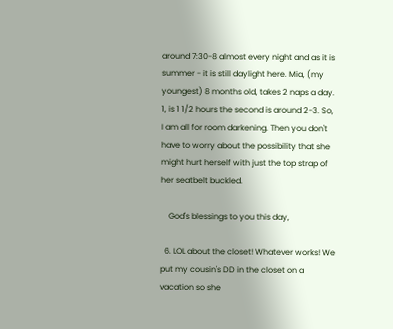around 7:30-8 almost every night and as it is summer - it is still daylight here. Mia, (my youngest) 8 months old, takes 2 naps a day. 1, is 1 1/2 hours the second is around 2-3. So, I am all for room darkening. Then you don't have to worry about the possibility that she might hurt herself with just the top strap of her seatbelt buckled.

    God's blessings to you this day,

  6. LOL about the closet! Whatever works! We put my cousin's DD in the closet on a vacation so she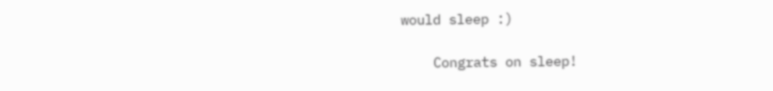would sleep :)

    Congrats on sleep!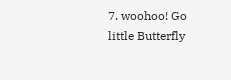7. woohoo! Go little Butterfly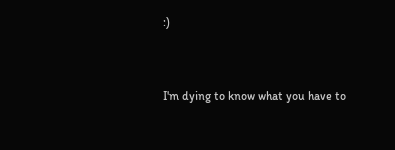:)


I'm dying to know what you have to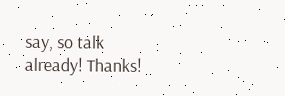say, so talk already! Thanks!